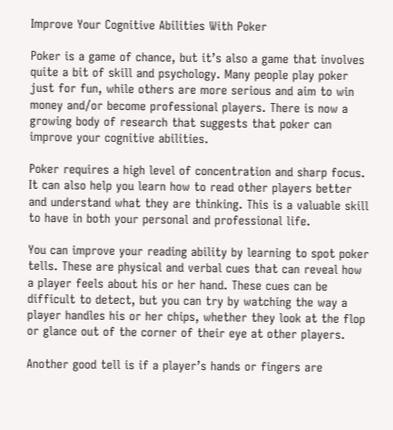Improve Your Cognitive Abilities With Poker

Poker is a game of chance, but it’s also a game that involves quite a bit of skill and psychology. Many people play poker just for fun, while others are more serious and aim to win money and/or become professional players. There is now a growing body of research that suggests that poker can improve your cognitive abilities.

Poker requires a high level of concentration and sharp focus. It can also help you learn how to read other players better and understand what they are thinking. This is a valuable skill to have in both your personal and professional life.

You can improve your reading ability by learning to spot poker tells. These are physical and verbal cues that can reveal how a player feels about his or her hand. These cues can be difficult to detect, but you can try by watching the way a player handles his or her chips, whether they look at the flop or glance out of the corner of their eye at other players.

Another good tell is if a player’s hands or fingers are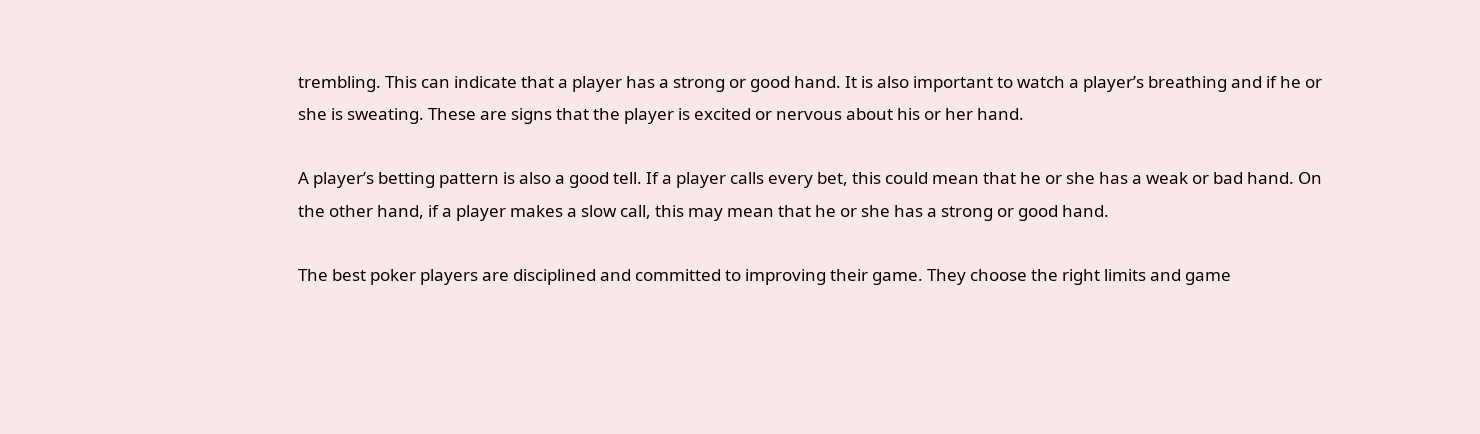trembling. This can indicate that a player has a strong or good hand. It is also important to watch a player’s breathing and if he or she is sweating. These are signs that the player is excited or nervous about his or her hand.

A player’s betting pattern is also a good tell. If a player calls every bet, this could mean that he or she has a weak or bad hand. On the other hand, if a player makes a slow call, this may mean that he or she has a strong or good hand.

The best poker players are disciplined and committed to improving their game. They choose the right limits and game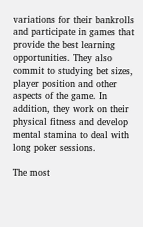variations for their bankrolls and participate in games that provide the best learning opportunities. They also commit to studying bet sizes, player position and other aspects of the game. In addition, they work on their physical fitness and develop mental stamina to deal with long poker sessions.

The most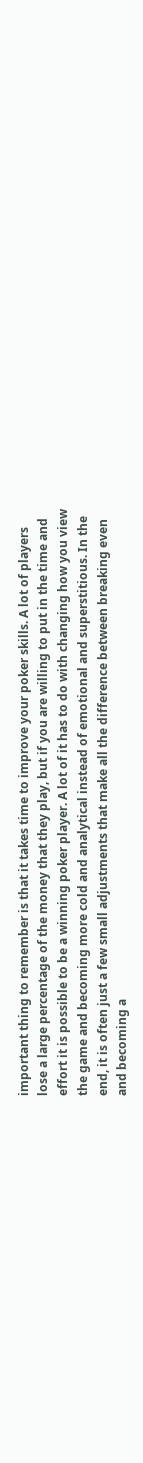important thing to remember is that it takes time to improve your poker skills. A lot of players lose a large percentage of the money that they play, but if you are willing to put in the time and effort it is possible to be a winning poker player. A lot of it has to do with changing how you view the game and becoming more cold and analytical instead of emotional and superstitious. In the end, it is often just a few small adjustments that make all the difference between breaking even and becoming a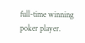full-time winning poker player.